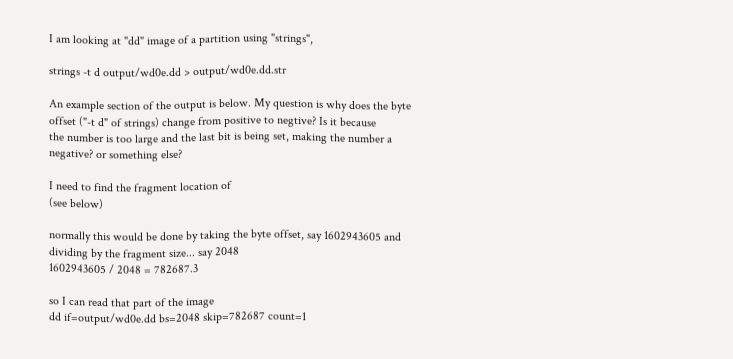I am looking at "dd" image of a partition using "strings",

strings -t d output/wd0e.dd > output/wd0e.dd.str

An example section of the output is below. My question is why does the byte
offset ("-t d" of strings) change from positive to negtive? Is it because
the number is too large and the last bit is being set, making the number a
negative? or something else?

I need to find the fragment location of
(see below)

normally this would be done by taking the byte offset, say 1602943605 and
dividing by the fragment size... say 2048
1602943605 / 2048 = 782687.3

so I can read that part of the image
dd if=output/wd0e.dd bs=2048 skip=782687 count=1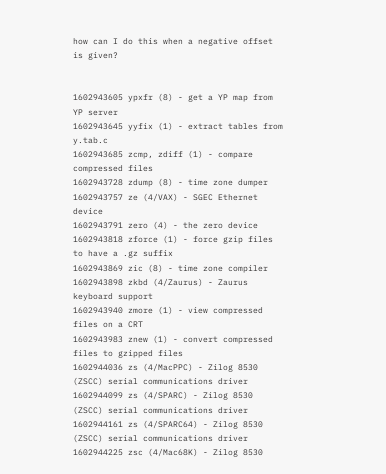how can I do this when a negative offset is given?


1602943605 ypxfr (8) - get a YP map from YP server
1602943645 yyfix (1) - extract tables from y.tab.c
1602943685 zcmp, zdiff (1) - compare compressed files
1602943728 zdump (8) - time zone dumper
1602943757 ze (4/VAX) - SGEC Ethernet device
1602943791 zero (4) - the zero device
1602943818 zforce (1) - force gzip files to have a .gz suffix
1602943869 zic (8) - time zone compiler
1602943898 zkbd (4/Zaurus) - Zaurus keyboard support
1602943940 zmore (1) - view compressed files on a CRT
1602943983 znew (1) - convert compressed files to gzipped files
1602944036 zs (4/MacPPC) - Zilog 8530 (ZSCC) serial communications driver
1602944099 zs (4/SPARC) - Zilog 8530 (ZSCC) serial communications driver
1602944161 zs (4/SPARC64) - Zilog 8530 (ZSCC) serial communications driver
1602944225 zsc (4/Mac68K) - Zilog 8530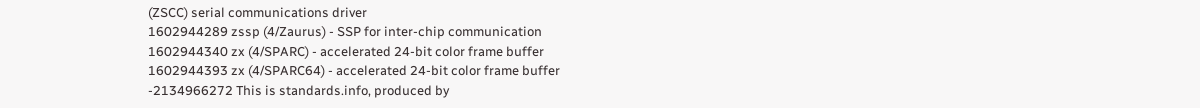(ZSCC) serial communications driver
1602944289 zssp (4/Zaurus) - SSP for inter-chip communication
1602944340 zx (4/SPARC) - accelerated 24-bit color frame buffer
1602944393 zx (4/SPARC64) - accelerated 24-bit color frame buffer
-2134966272 This is standards.info, produced by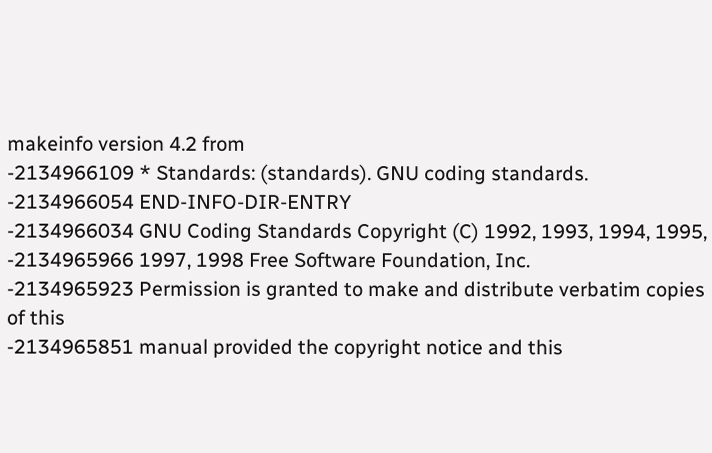makeinfo version 4.2 from
-2134966109 * Standards: (standards). GNU coding standards.
-2134966054 END-INFO-DIR-ENTRY
-2134966034 GNU Coding Standards Copyright (C) 1992, 1993, 1994, 1995,
-2134965966 1997, 1998 Free Software Foundation, Inc.
-2134965923 Permission is granted to make and distribute verbatim copies
of this
-2134965851 manual provided the copyright notice and this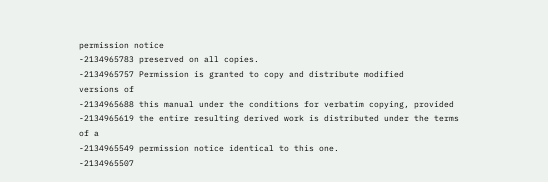permission notice
-2134965783 preserved on all copies.
-2134965757 Permission is granted to copy and distribute modified
versions of
-2134965688 this manual under the conditions for verbatim copying, provided
-2134965619 the entire resulting derived work is distributed under the terms
of a
-2134965549 permission notice identical to this one.
-2134965507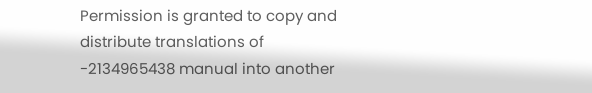Permission is granted to copy and distribute translations of
-2134965438 manual into another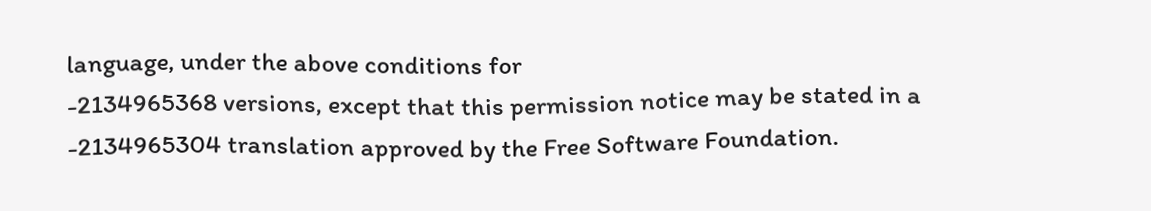language, under the above conditions for
-2134965368 versions, except that this permission notice may be stated in a
-2134965304 translation approved by the Free Software Foundation.